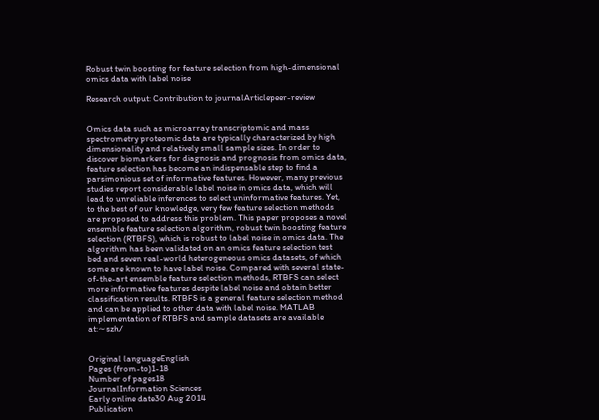Robust twin boosting for feature selection from high-dimensional omics data with label noise

Research output: Contribution to journalArticlepeer-review


Omics data such as microarray transcriptomic and mass spectrometry proteomic data are typically characterized by high dimensionality and relatively small sample sizes. In order to discover biomarkers for diagnosis and prognosis from omics data, feature selection has become an indispensable step to find a parsimonious set of informative features. However, many previous studies report considerable label noise in omics data, which will lead to unreliable inferences to select uninformative features. Yet, to the best of our knowledge, very few feature selection methods are proposed to address this problem. This paper proposes a novel ensemble feature selection algorithm, robust twin boosting feature selection (RTBFS), which is robust to label noise in omics data. The algorithm has been validated on an omics feature selection test bed and seven real-world heterogeneous omics datasets, of which some are known to have label noise. Compared with several state-of-the-art ensemble feature selection methods, RTBFS can select more informative features despite label noise and obtain better classification results. RTBFS is a general feature selection method and can be applied to other data with label noise. MATLAB implementation of RTBFS and sample datasets are available at:∼szh/


Original languageEnglish
Pages (from-to)1-18
Number of pages18
JournalInformation Sciences
Early online date30 Aug 2014
Publication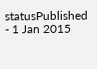statusPublished - 1 Jan 2015